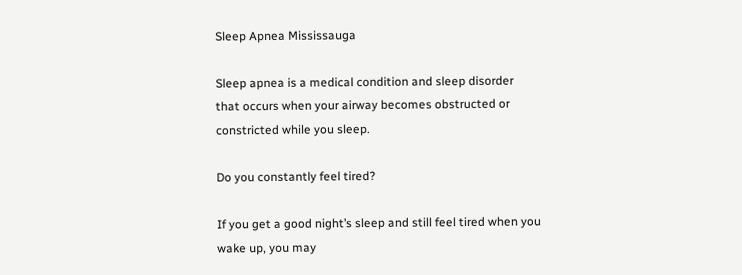Sleep Apnea Mississauga

Sleep apnea is a medical condition and sleep disorder that occurs when your airway becomes obstructed or constricted while you sleep.

Do you constantly feel tired?

If you get a good night’s sleep and still feel tired when you wake up, you may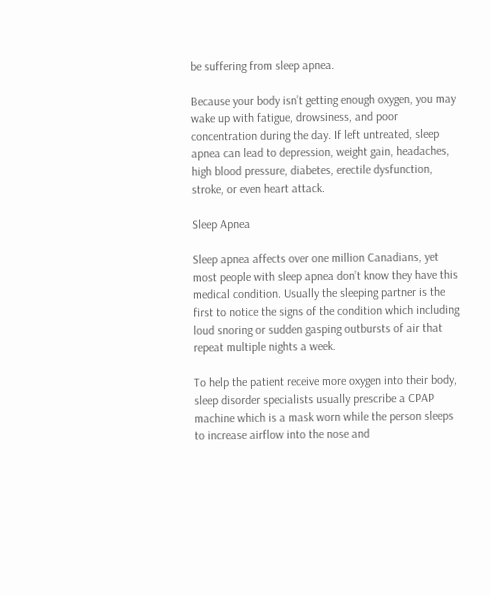be suffering from sleep apnea.

Because your body isn’t getting enough oxygen, you may wake up with fatigue, drowsiness, and poor concentration during the day. If left untreated, sleep apnea can lead to depression, weight gain, headaches, high blood pressure, diabetes, erectile dysfunction, stroke, or even heart attack.

Sleep Apnea

Sleep apnea affects over one million Canadians, yet most people with sleep apnea don’t know they have this medical condition. Usually the sleeping partner is the first to notice the signs of the condition which including loud snoring or sudden gasping outbursts of air that repeat multiple nights a week.

To help the patient receive more oxygen into their body, sleep disorder specialists usually prescribe a CPAP machine which is a mask worn while the person sleeps to increase airflow into the nose and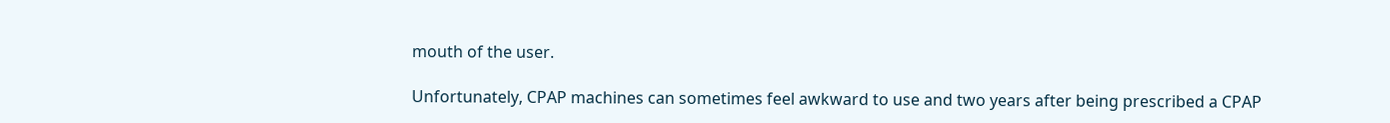mouth of the user.

Unfortunately, CPAP machines can sometimes feel awkward to use and two years after being prescribed a CPAP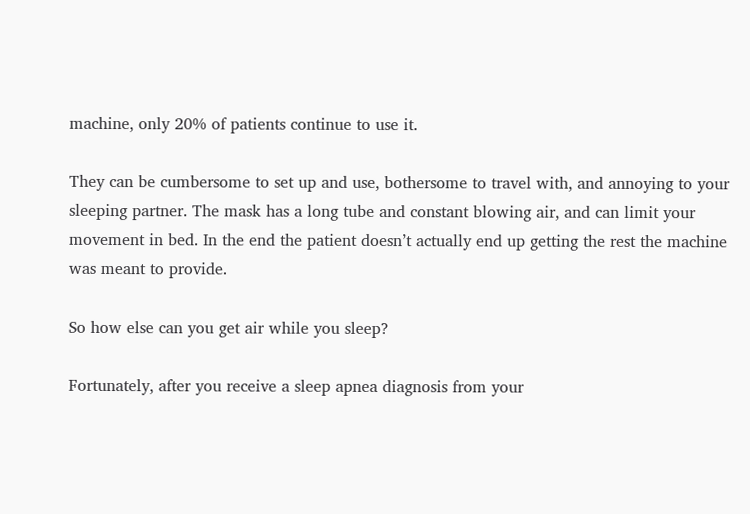machine, only 20% of patients continue to use it.

They can be cumbersome to set up and use, bothersome to travel with, and annoying to your sleeping partner. The mask has a long tube and constant blowing air, and can limit your movement in bed. In the end the patient doesn’t actually end up getting the rest the machine was meant to provide.

So how else can you get air while you sleep?

Fortunately, after you receive a sleep apnea diagnosis from your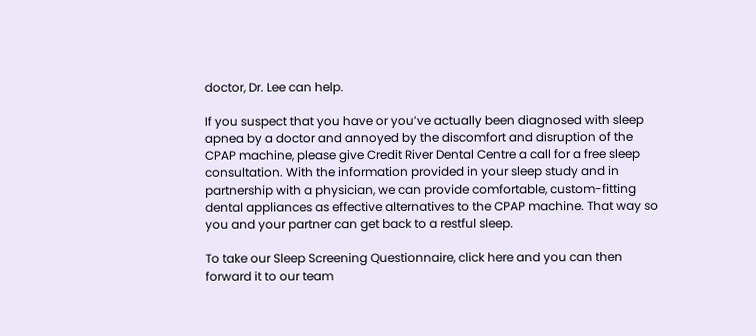doctor, Dr. Lee can help.

If you suspect that you have or you’ve actually been diagnosed with sleep apnea by a doctor and annoyed by the discomfort and disruption of the CPAP machine, please give Credit River Dental Centre a call for a free sleep consultation. With the information provided in your sleep study and in partnership with a physician, we can provide comfortable, custom-fitting dental appliances as effective alternatives to the CPAP machine. That way so you and your partner can get back to a restful sleep.

To take our Sleep Screening Questionnaire, click here and you can then forward it to our team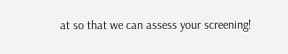at so that we can assess your screening!